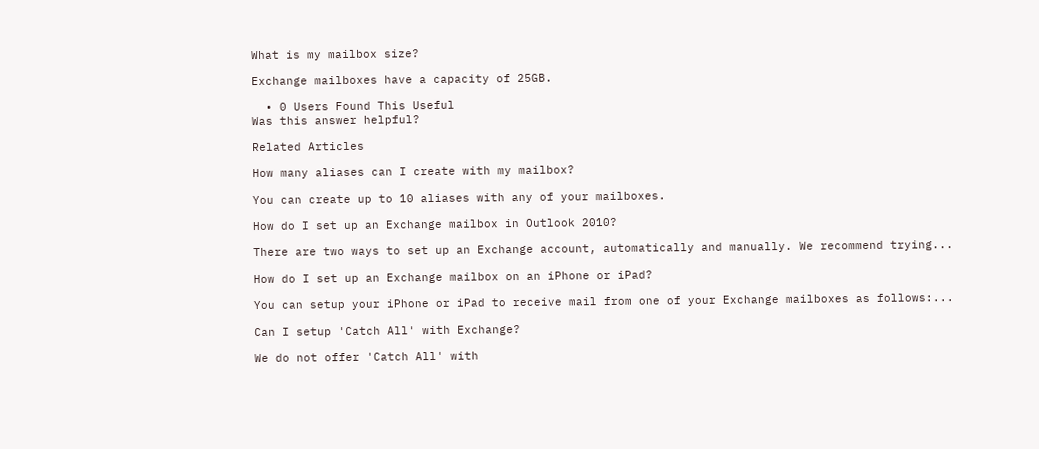What is my mailbox size?

Exchange mailboxes have a capacity of 25GB.

  • 0 Users Found This Useful
Was this answer helpful?

Related Articles

How many aliases can I create with my mailbox?

You can create up to 10 aliases with any of your mailboxes.

How do I set up an Exchange mailbox in Outlook 2010?

There are two ways to set up an Exchange account, automatically and manually. We recommend trying...

How do I set up an Exchange mailbox on an iPhone or iPad?

You can setup your iPhone or iPad to receive mail from one of your Exchange mailboxes as follows:...

Can I setup 'Catch All' with Exchange?

We do not offer 'Catch All' with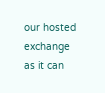our hosted exchange as it can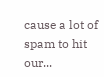cause a lot of spam to hit our...